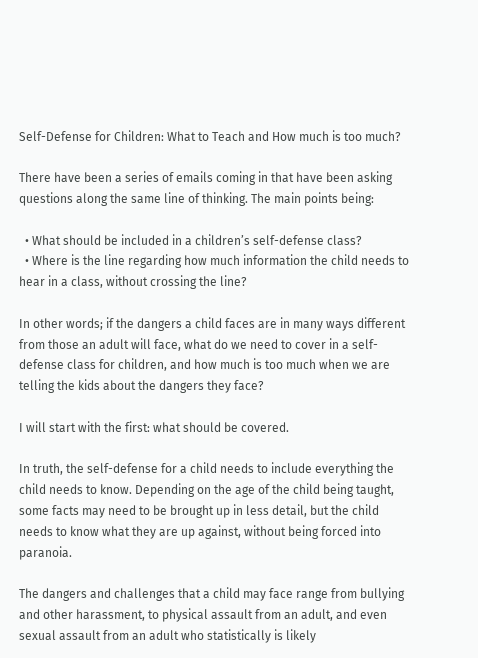Self-Defense for Children: What to Teach and How much is too much?

There have been a series of emails coming in that have been asking questions along the same line of thinking. The main points being:

  • What should be included in a children’s self-defense class?
  • Where is the line regarding how much information the child needs to hear in a class, without crossing the line?

In other words; if the dangers a child faces are in many ways different from those an adult will face, what do we need to cover in a self-defense class for children, and how much is too much when we are telling the kids about the dangers they face?

I will start with the first: what should be covered.

In truth, the self-defense for a child needs to include everything the child needs to know. Depending on the age of the child being taught, some facts may need to be brought up in less detail, but the child needs to know what they are up against, without being forced into paranoia.

The dangers and challenges that a child may face range from bullying and other harassment, to physical assault from an adult, and even sexual assault from an adult who statistically is likely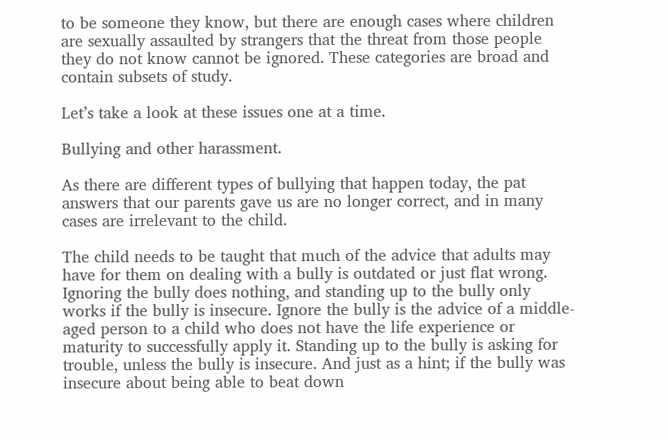to be someone they know, but there are enough cases where children are sexually assaulted by strangers that the threat from those people they do not know cannot be ignored. These categories are broad and contain subsets of study.

Let’s take a look at these issues one at a time.

Bullying and other harassment.

As there are different types of bullying that happen today, the pat answers that our parents gave us are no longer correct, and in many cases are irrelevant to the child.

The child needs to be taught that much of the advice that adults may have for them on dealing with a bully is outdated or just flat wrong. Ignoring the bully does nothing, and standing up to the bully only works if the bully is insecure. Ignore the bully is the advice of a middle-aged person to a child who does not have the life experience or maturity to successfully apply it. Standing up to the bully is asking for trouble, unless the bully is insecure. And just as a hint; if the bully was insecure about being able to beat down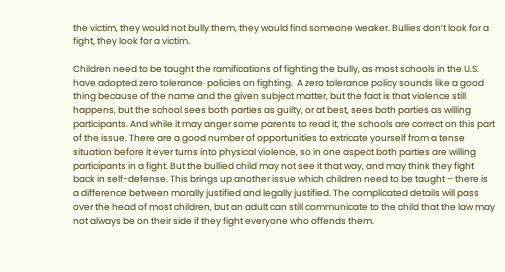the victim, they would not bully them, they would find someone weaker. Bullies don’t look for a fight, they look for a victim.

Children need to be taught the ramifications of fighting the bully, as most schools in the U.S. have adopted zero tolerance  policies on fighting.  A zero tolerance policy sounds like a good thing because of the name and the given subject matter, but the fact is that violence still happens, but the school sees both parties as guilty, or at best, sees both parties as willing participants. And while it may anger some parents to read it, the schools are correct on this part of the issue. There are a good number of opportunities to extricate yourself from a tense situation before it ever turns into physical violence, so in one aspect both parties are willing participants in a fight. But the bullied child may not see it that way, and may think they fight back in self-defense. This brings up another issue which children need to be taught – there is a difference between morally justified and legally justified. The complicated details will pass over the head of most children, but an adult can still communicate to the child that the law may not always be on their side if they fight everyone who offends them.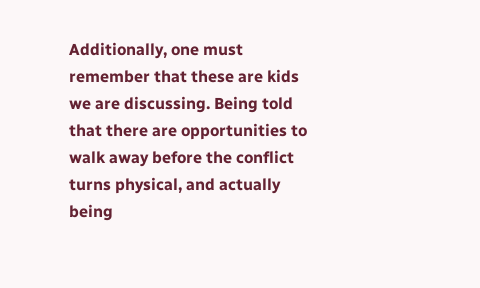Additionally, one must remember that these are kids we are discussing. Being told that there are opportunities to walk away before the conflict turns physical, and actually being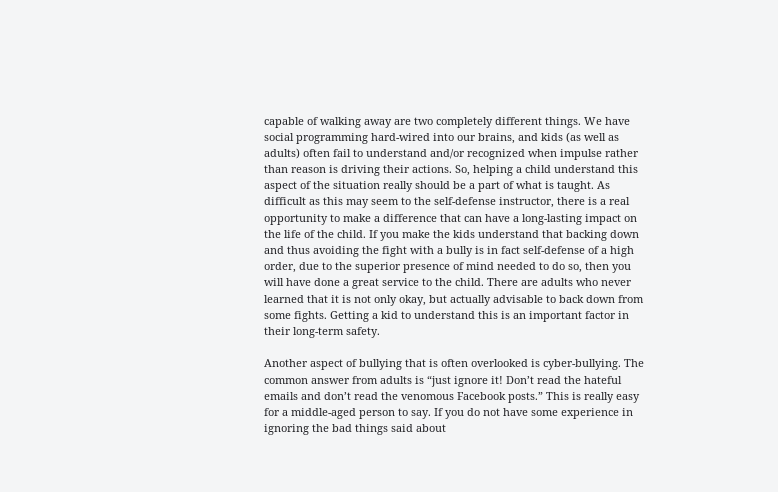capable of walking away are two completely different things. We have social programming hard-wired into our brains, and kids (as well as adults) often fail to understand and/or recognized when impulse rather than reason is driving their actions. So, helping a child understand this aspect of the situation really should be a part of what is taught. As difficult as this may seem to the self-defense instructor, there is a real opportunity to make a difference that can have a long-lasting impact on the life of the child. If you make the kids understand that backing down and thus avoiding the fight with a bully is in fact self-defense of a high order, due to the superior presence of mind needed to do so, then you will have done a great service to the child. There are adults who never learned that it is not only okay, but actually advisable to back down from some fights. Getting a kid to understand this is an important factor in their long-term safety.

Another aspect of bullying that is often overlooked is cyber-bullying. The common answer from adults is “just ignore it! Don’t read the hateful emails and don’t read the venomous Facebook posts.” This is really easy for a middle-aged person to say. If you do not have some experience in ignoring the bad things said about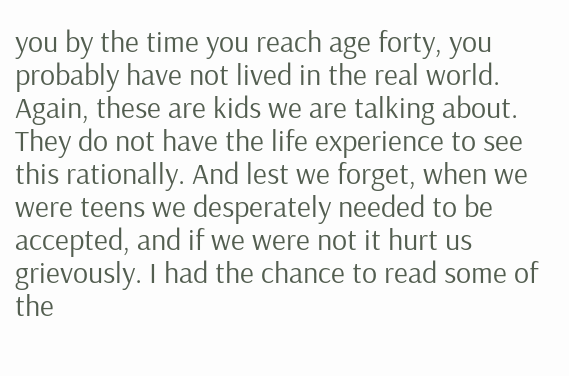you by the time you reach age forty, you probably have not lived in the real world. Again, these are kids we are talking about. They do not have the life experience to see this rationally. And lest we forget, when we were teens we desperately needed to be accepted, and if we were not it hurt us grievously. I had the chance to read some of the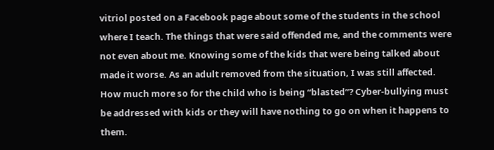vitriol posted on a Facebook page about some of the students in the school where I teach. The things that were said offended me, and the comments were not even about me. Knowing some of the kids that were being talked about made it worse. As an adult removed from the situation, I was still affected. How much more so for the child who is being “blasted”? Cyber-bullying must be addressed with kids or they will have nothing to go on when it happens to them.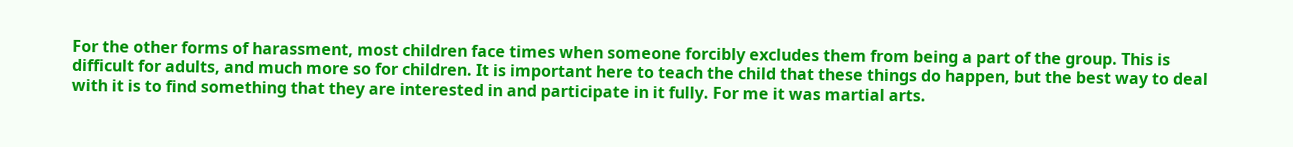For the other forms of harassment, most children face times when someone forcibly excludes them from being a part of the group. This is difficult for adults, and much more so for children. It is important here to teach the child that these things do happen, but the best way to deal with it is to find something that they are interested in and participate in it fully. For me it was martial arts.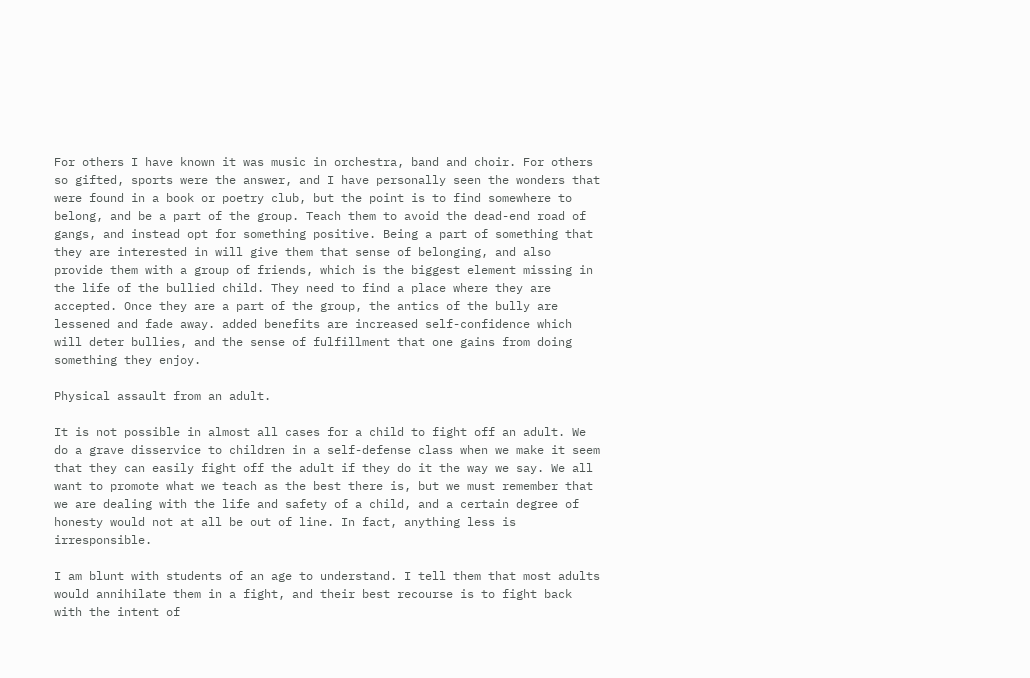For others I have known it was music in orchestra, band and choir. For others so gifted, sports were the answer, and I have personally seen the wonders that were found in a book or poetry club, but the point is to find somewhere to belong, and be a part of the group. Teach them to avoid the dead-end road of gangs, and instead opt for something positive. Being a part of something that they are interested in will give them that sense of belonging, and also provide them with a group of friends, which is the biggest element missing in the life of the bullied child. They need to find a place where they are accepted. Once they are a part of the group, the antics of the bully are lessened and fade away. added benefits are increased self-confidence which will deter bullies, and the sense of fulfillment that one gains from doing something they enjoy.

Physical assault from an adult.

It is not possible in almost all cases for a child to fight off an adult. We do a grave disservice to children in a self-defense class when we make it seem that they can easily fight off the adult if they do it the way we say. We all want to promote what we teach as the best there is, but we must remember that we are dealing with the life and safety of a child, and a certain degree of honesty would not at all be out of line. In fact, anything less is irresponsible.

I am blunt with students of an age to understand. I tell them that most adults would annihilate them in a fight, and their best recourse is to fight back with the intent of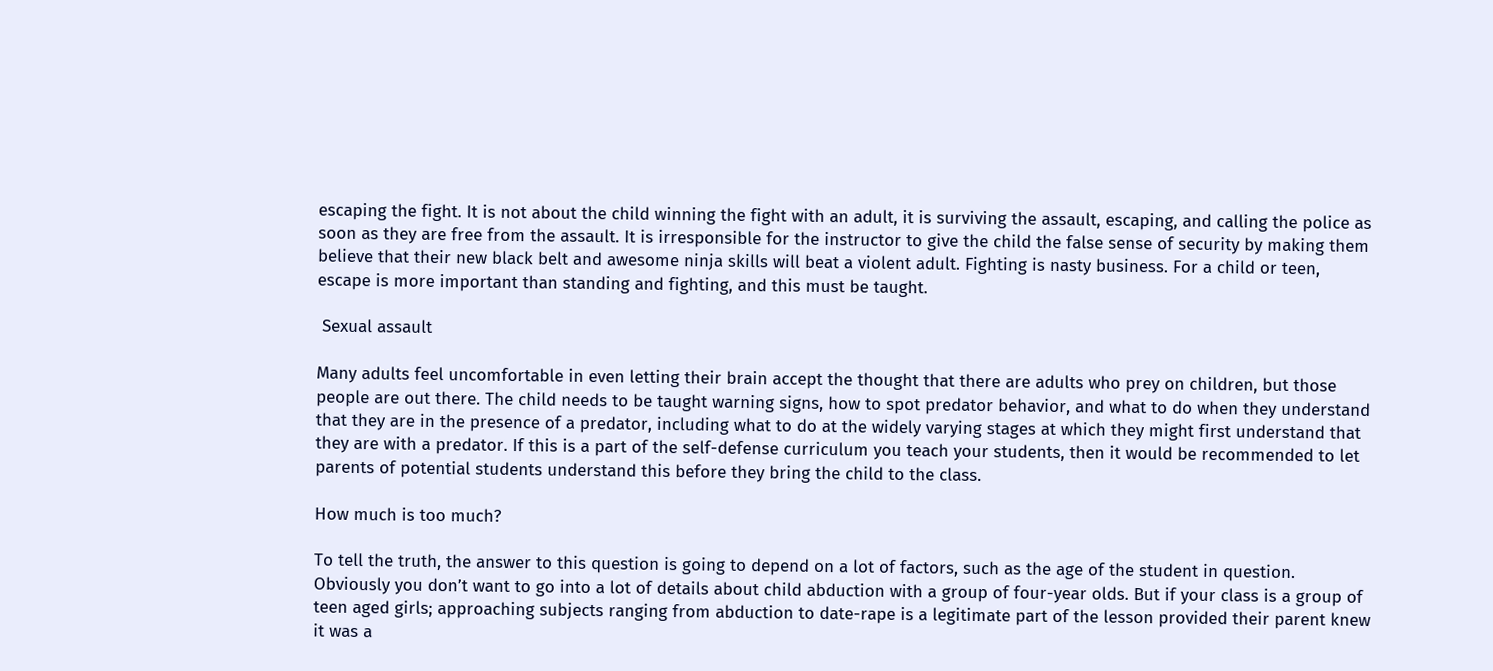escaping the fight. It is not about the child winning the fight with an adult, it is surviving the assault, escaping, and calling the police as soon as they are free from the assault. It is irresponsible for the instructor to give the child the false sense of security by making them believe that their new black belt and awesome ninja skills will beat a violent adult. Fighting is nasty business. For a child or teen, escape is more important than standing and fighting, and this must be taught.

 Sexual assault

Many adults feel uncomfortable in even letting their brain accept the thought that there are adults who prey on children, but those people are out there. The child needs to be taught warning signs, how to spot predator behavior, and what to do when they understand that they are in the presence of a predator, including what to do at the widely varying stages at which they might first understand that they are with a predator. If this is a part of the self-defense curriculum you teach your students, then it would be recommended to let parents of potential students understand this before they bring the child to the class.

How much is too much?

To tell the truth, the answer to this question is going to depend on a lot of factors, such as the age of the student in question. Obviously you don’t want to go into a lot of details about child abduction with a group of four-year olds. But if your class is a group of teen aged girls; approaching subjects ranging from abduction to date-rape is a legitimate part of the lesson provided their parent knew it was a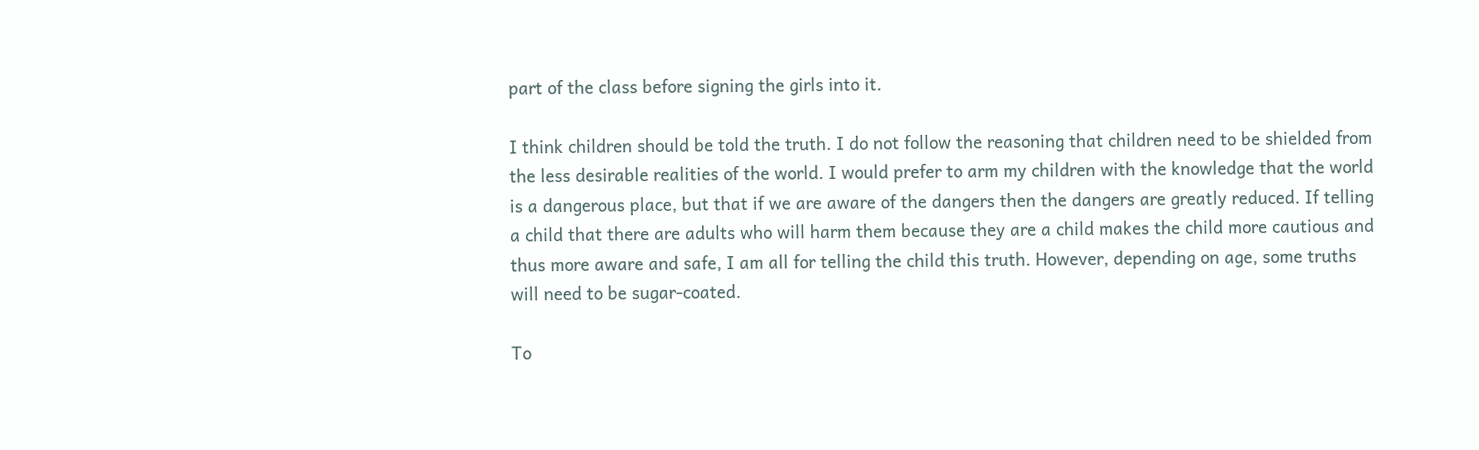part of the class before signing the girls into it.

I think children should be told the truth. I do not follow the reasoning that children need to be shielded from the less desirable realities of the world. I would prefer to arm my children with the knowledge that the world is a dangerous place, but that if we are aware of the dangers then the dangers are greatly reduced. If telling a child that there are adults who will harm them because they are a child makes the child more cautious and thus more aware and safe, I am all for telling the child this truth. However, depending on age, some truths will need to be sugar-coated.

To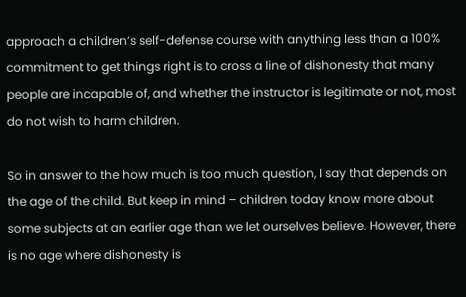approach a children’s self-defense course with anything less than a 100% commitment to get things right is to cross a line of dishonesty that many people are incapable of, and whether the instructor is legitimate or not, most do not wish to harm children.

So in answer to the how much is too much question, I say that depends on the age of the child. But keep in mind – children today know more about some subjects at an earlier age than we let ourselves believe. However, there is no age where dishonesty is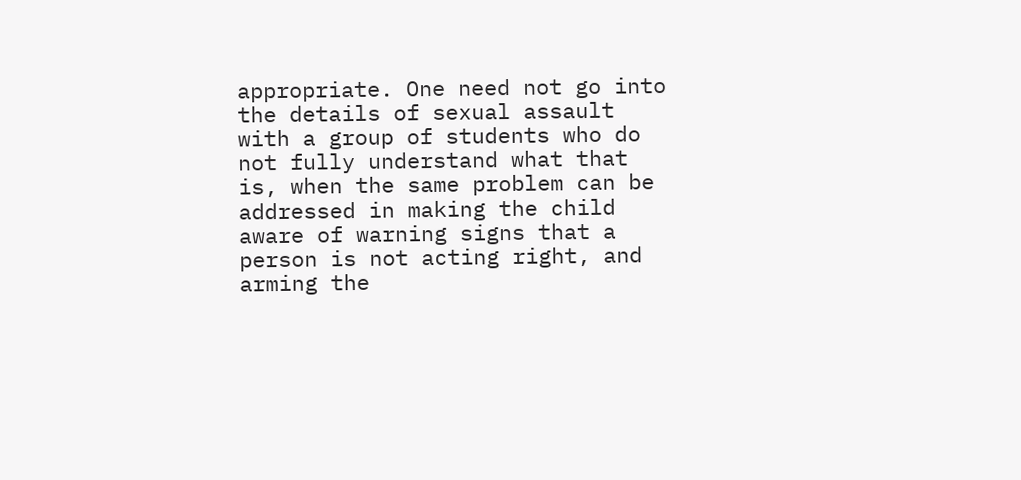appropriate. One need not go into the details of sexual assault with a group of students who do not fully understand what that is, when the same problem can be addressed in making the child aware of warning signs that a person is not acting right, and arming the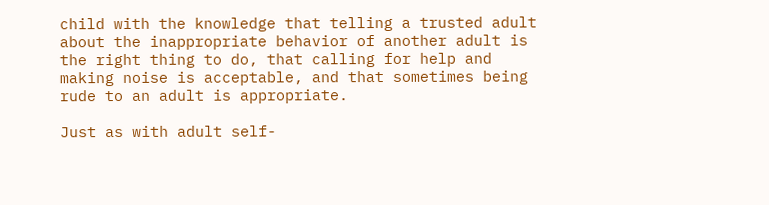child with the knowledge that telling a trusted adult about the inappropriate behavior of another adult is the right thing to do, that calling for help and making noise is acceptable, and that sometimes being rude to an adult is appropriate.

Just as with adult self-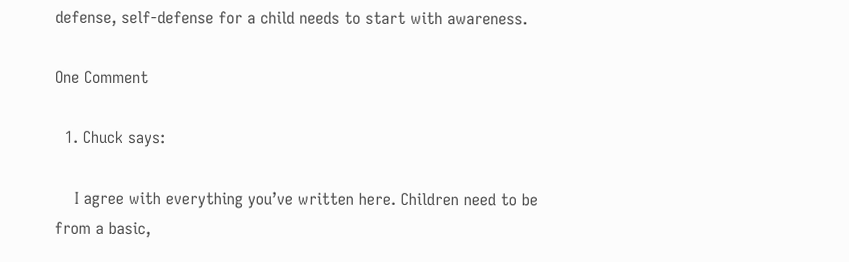defense, self-defense for a child needs to start with awareness.

One Comment

  1. Chuck says:

    I agree with everything you’ve written here. Children need to be from a basic,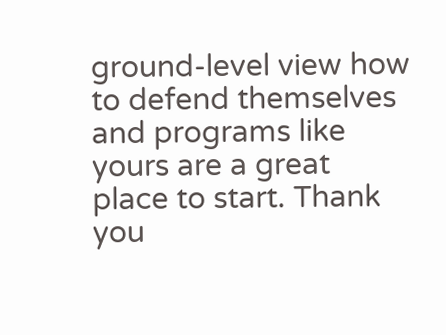ground-level view how to defend themselves and programs like yours are a great place to start. Thank you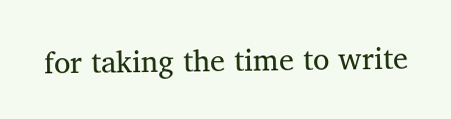for taking the time to write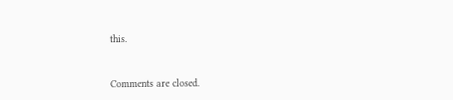this.


Comments are closed.